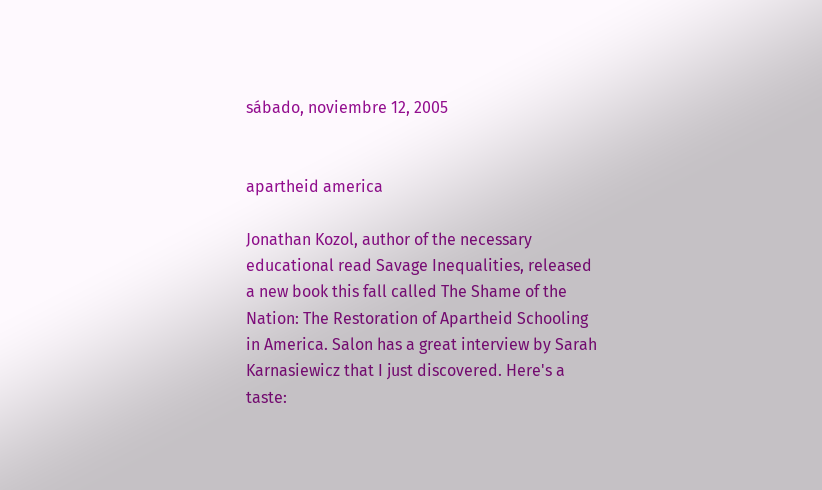sábado, noviembre 12, 2005


apartheid america

Jonathan Kozol, author of the necessary educational read Savage Inequalities, released a new book this fall called The Shame of the Nation: The Restoration of Apartheid Schooling in America. Salon has a great interview by Sarah Karnasiewicz that I just discovered. Here's a taste: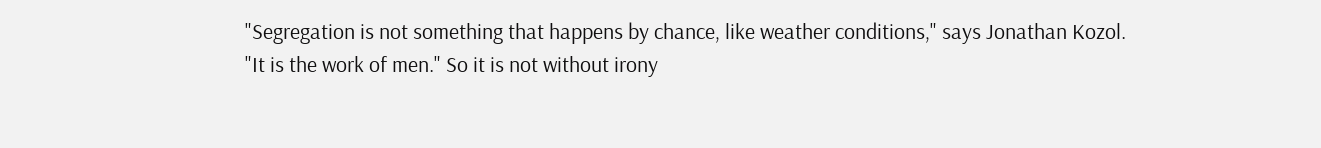"Segregation is not something that happens by chance, like weather conditions," says Jonathan Kozol. "It is the work of men." So it is not without irony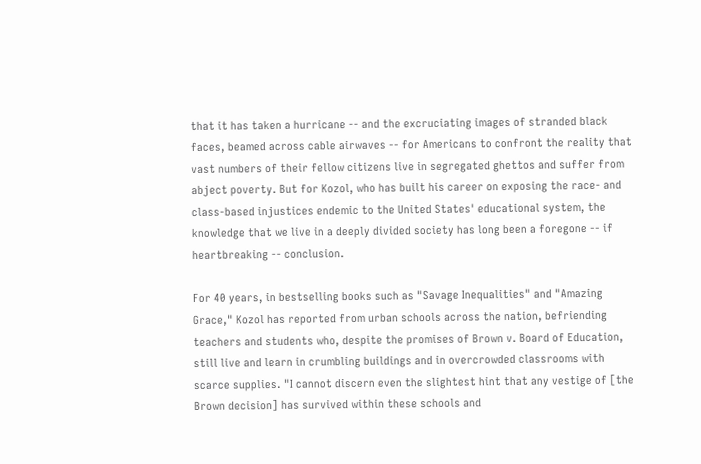that it has taken a hurricane -- and the excruciating images of stranded black faces, beamed across cable airwaves -- for Americans to confront the reality that vast numbers of their fellow citizens live in segregated ghettos and suffer from abject poverty. But for Kozol, who has built his career on exposing the race- and class-based injustices endemic to the United States' educational system, the knowledge that we live in a deeply divided society has long been a foregone -- if heartbreaking -- conclusion.

For 40 years, in bestselling books such as "Savage Inequalities" and "Amazing Grace," Kozol has reported from urban schools across the nation, befriending teachers and students who, despite the promises of Brown v. Board of Education, still live and learn in crumbling buildings and in overcrowded classrooms with scarce supplies. "I cannot discern even the slightest hint that any vestige of [the Brown decision] has survived within these schools and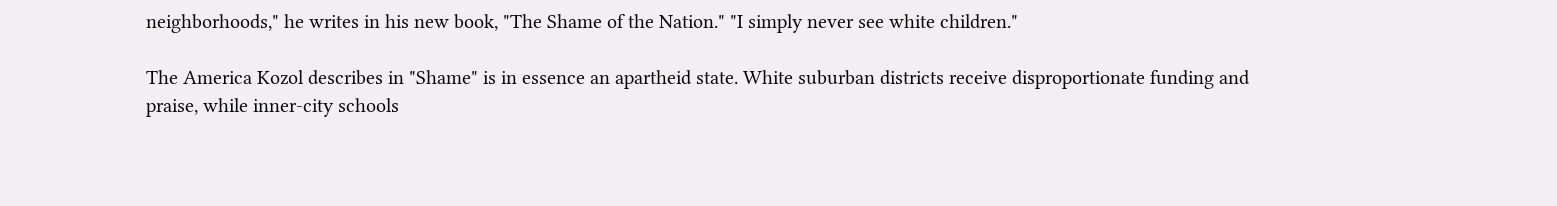neighborhoods," he writes in his new book, "The Shame of the Nation." "I simply never see white children."

The America Kozol describes in "Shame" is in essence an apartheid state. White suburban districts receive disproportionate funding and praise, while inner-city schools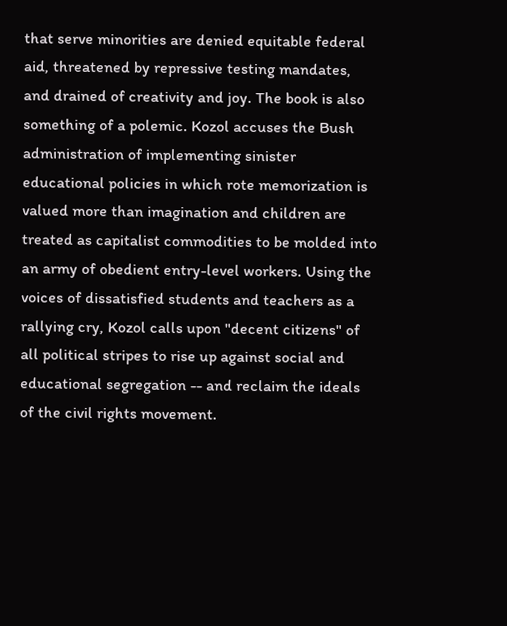that serve minorities are denied equitable federal aid, threatened by repressive testing mandates, and drained of creativity and joy. The book is also something of a polemic. Kozol accuses the Bush administration of implementing sinister educational policies in which rote memorization is valued more than imagination and children are treated as capitalist commodities to be molded into an army of obedient entry-level workers. Using the voices of dissatisfied students and teachers as a rallying cry, Kozol calls upon "decent citizens" of all political stripes to rise up against social and educational segregation -- and reclaim the ideals of the civil rights movement.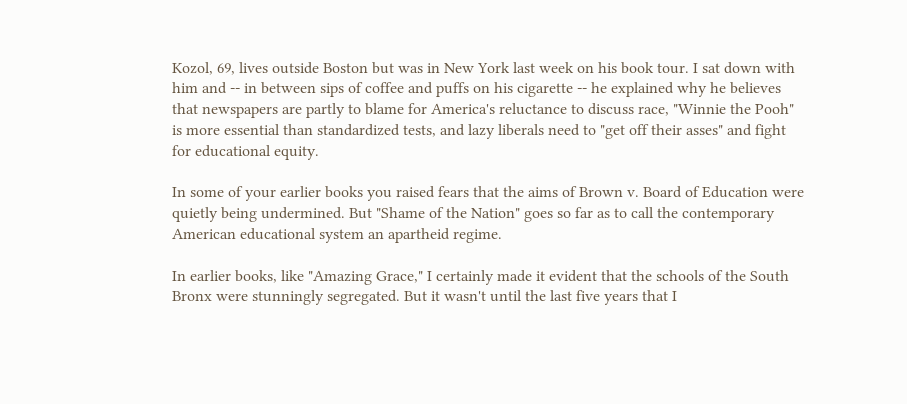Kozol, 69, lives outside Boston but was in New York last week on his book tour. I sat down with him and -- in between sips of coffee and puffs on his cigarette -- he explained why he believes that newspapers are partly to blame for America's reluctance to discuss race, "Winnie the Pooh" is more essential than standardized tests, and lazy liberals need to "get off their asses" and fight for educational equity.

In some of your earlier books you raised fears that the aims of Brown v. Board of Education were quietly being undermined. But "Shame of the Nation" goes so far as to call the contemporary American educational system an apartheid regime.

In earlier books, like "Amazing Grace," I certainly made it evident that the schools of the South Bronx were stunningly segregated. But it wasn't until the last five years that I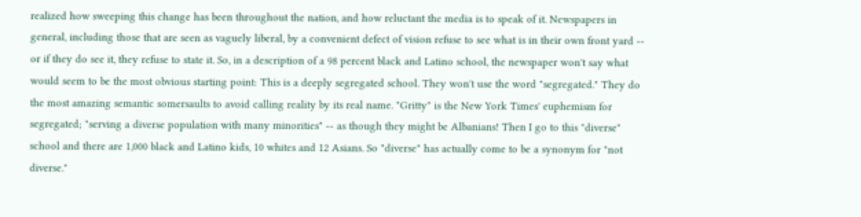realized how sweeping this change has been throughout the nation, and how reluctant the media is to speak of it. Newspapers in general, including those that are seen as vaguely liberal, by a convenient defect of vision refuse to see what is in their own front yard -- or if they do see it, they refuse to state it. So, in a description of a 98 percent black and Latino school, the newspaper won't say what would seem to be the most obvious starting point: This is a deeply segregated school. They won't use the word "segregated." They do the most amazing semantic somersaults to avoid calling reality by its real name. "Gritty" is the New York Times' euphemism for segregated; "serving a diverse population with many minorities" -- as though they might be Albanians! Then I go to this "diverse" school and there are 1,000 black and Latino kids, 10 whites and 12 Asians. So "diverse" has actually come to be a synonym for "not diverse."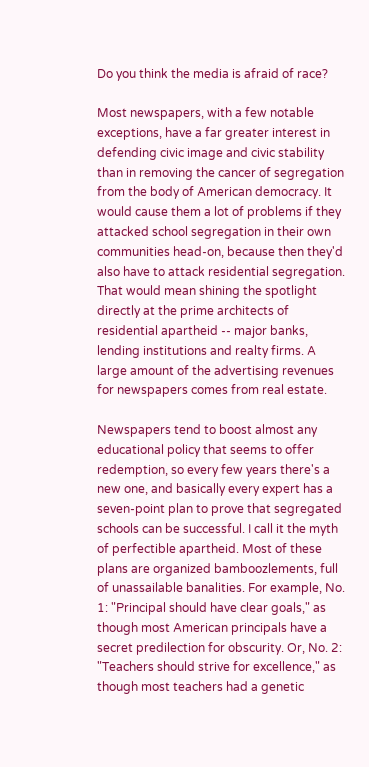Do you think the media is afraid of race?

Most newspapers, with a few notable exceptions, have a far greater interest in defending civic image and civic stability than in removing the cancer of segregation from the body of American democracy. It would cause them a lot of problems if they attacked school segregation in their own communities head-on, because then they'd also have to attack residential segregation. That would mean shining the spotlight directly at the prime architects of residential apartheid -- major banks, lending institutions and realty firms. A large amount of the advertising revenues for newspapers comes from real estate.

Newspapers tend to boost almost any educational policy that seems to offer redemption, so every few years there's a new one, and basically every expert has a seven-point plan to prove that segregated schools can be successful. I call it the myth of perfectible apartheid. Most of these plans are organized bamboozlements, full of unassailable banalities. For example, No. 1: "Principal should have clear goals," as though most American principals have a secret predilection for obscurity. Or, No. 2: "Teachers should strive for excellence," as though most teachers had a genetic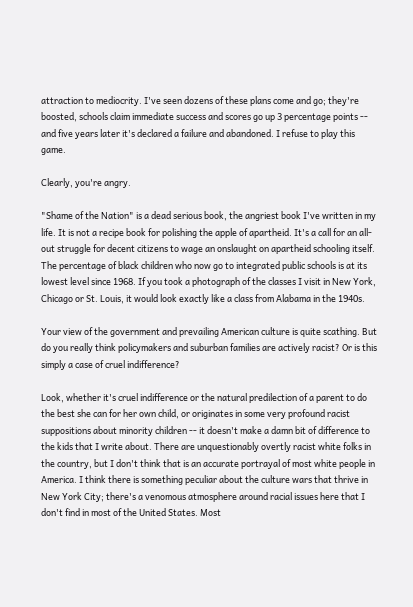attraction to mediocrity. I've seen dozens of these plans come and go; they're boosted, schools claim immediate success and scores go up 3 percentage points -- and five years later it's declared a failure and abandoned. I refuse to play this game.

Clearly, you're angry.

"Shame of the Nation" is a dead serious book, the angriest book I've written in my life. It is not a recipe book for polishing the apple of apartheid. It's a call for an all-out struggle for decent citizens to wage an onslaught on apartheid schooling itself. The percentage of black children who now go to integrated public schools is at its lowest level since 1968. If you took a photograph of the classes I visit in New York, Chicago or St. Louis, it would look exactly like a class from Alabama in the 1940s.

Your view of the government and prevailing American culture is quite scathing. But do you really think policymakers and suburban families are actively racist? Or is this simply a case of cruel indifference?

Look, whether it's cruel indifference or the natural predilection of a parent to do the best she can for her own child, or originates in some very profound racist suppositions about minority children -- it doesn't make a damn bit of difference to the kids that I write about. There are unquestionably overtly racist white folks in the country, but I don't think that is an accurate portrayal of most white people in America. I think there is something peculiar about the culture wars that thrive in New York City; there's a venomous atmosphere around racial issues here that I don't find in most of the United States. Most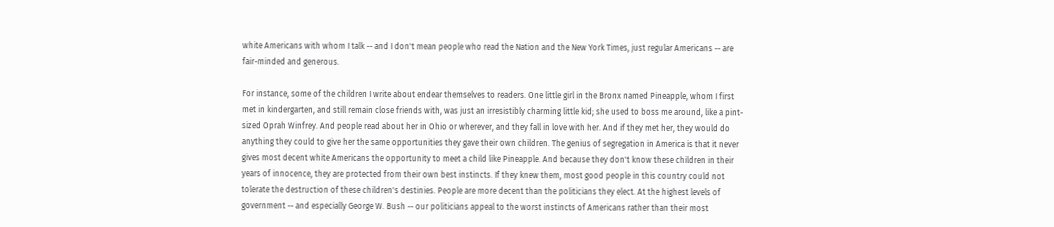white Americans with whom I talk -- and I don't mean people who read the Nation and the New York Times, just regular Americans -- are fair-minded and generous.

For instance, some of the children I write about endear themselves to readers. One little girl in the Bronx named Pineapple, whom I first met in kindergarten, and still remain close friends with, was just an irresistibly charming little kid; she used to boss me around, like a pint-sized Oprah Winfrey. And people read about her in Ohio or wherever, and they fall in love with her. And if they met her, they would do anything they could to give her the same opportunities they gave their own children. The genius of segregation in America is that it never gives most decent white Americans the opportunity to meet a child like Pineapple. And because they don't know these children in their years of innocence, they are protected from their own best instincts. If they knew them, most good people in this country could not tolerate the destruction of these children's destinies. People are more decent than the politicians they elect. At the highest levels of government -- and especially George W. Bush -- our politicians appeal to the worst instincts of Americans rather than their most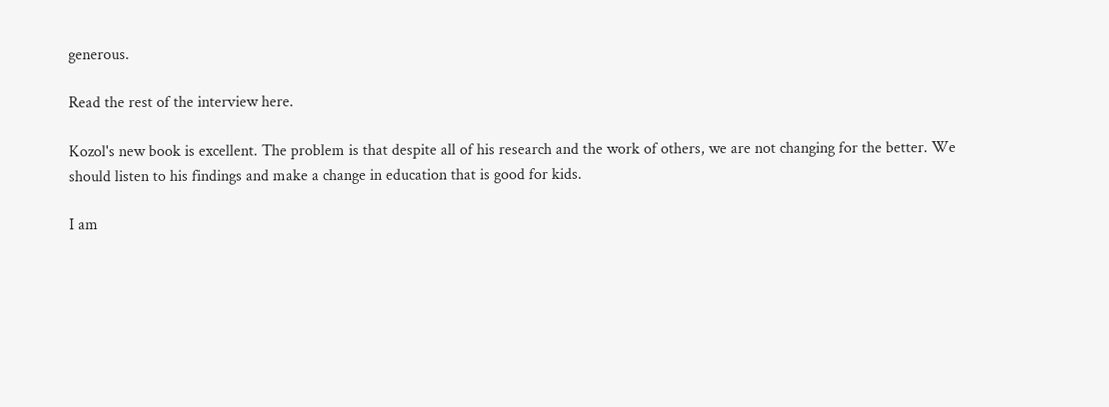generous.

Read the rest of the interview here.

Kozol's new book is excellent. The problem is that despite all of his research and the work of others, we are not changing for the better. We should listen to his findings and make a change in education that is good for kids.

I am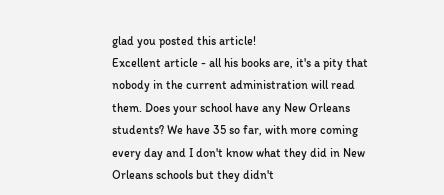glad you posted this article!
Excellent article - all his books are, it's a pity that nobody in the current administration will read them. Does your school have any New Orleans students? We have 35 so far, with more coming every day and I don't know what they did in New Orleans schools but they didn't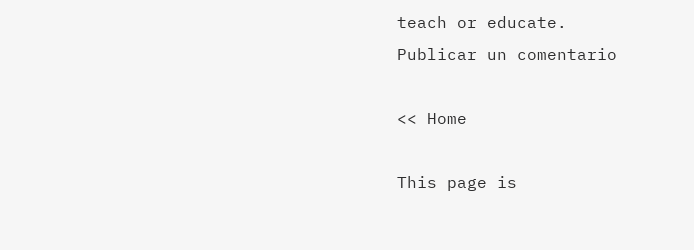teach or educate.
Publicar un comentario

<< Home

This page is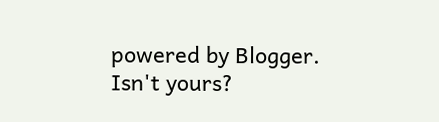powered by Blogger. Isn't yours?